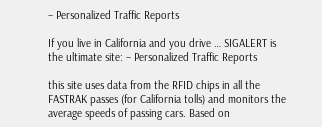– Personalized Traffic Reports

If you live in California and you drive … SIGALERT is the ultimate site: – Personalized Traffic Reports

this site uses data from the RFID chips in all the FASTRAK passes (for California tolls) and monitors the average speeds of passing cars. Based on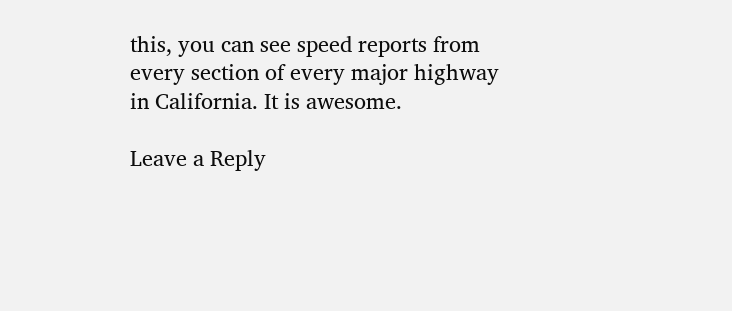this, you can see speed reports from every section of every major highway in California. It is awesome.

Leave a Reply